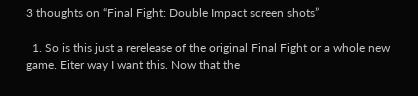3 thoughts on “Final Fight: Double Impact screen shots”

  1. So is this just a rerelease of the original Final Fight or a whole new game. Eiter way I want this. Now that the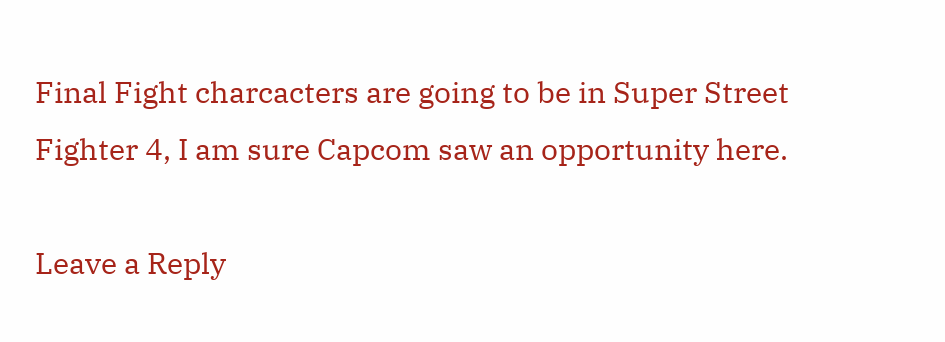Final Fight charcacters are going to be in Super Street Fighter 4, I am sure Capcom saw an opportunity here.

Leave a Reply